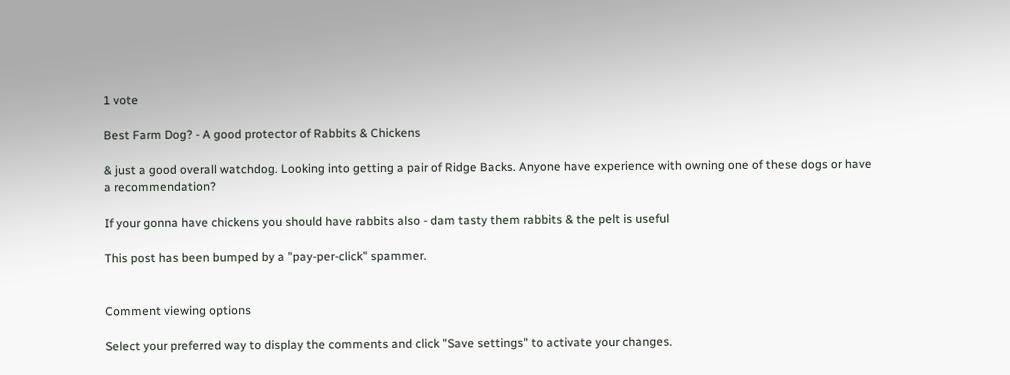1 vote

Best Farm Dog? - A good protector of Rabbits & Chickens

& just a good overall watchdog. Looking into getting a pair of Ridge Backs. Anyone have experience with owning one of these dogs or have a recommendation?

If your gonna have chickens you should have rabbits also - dam tasty them rabbits & the pelt is useful

This post has been bumped by a "pay-per-click" spammer.


Comment viewing options

Select your preferred way to display the comments and click "Save settings" to activate your changes.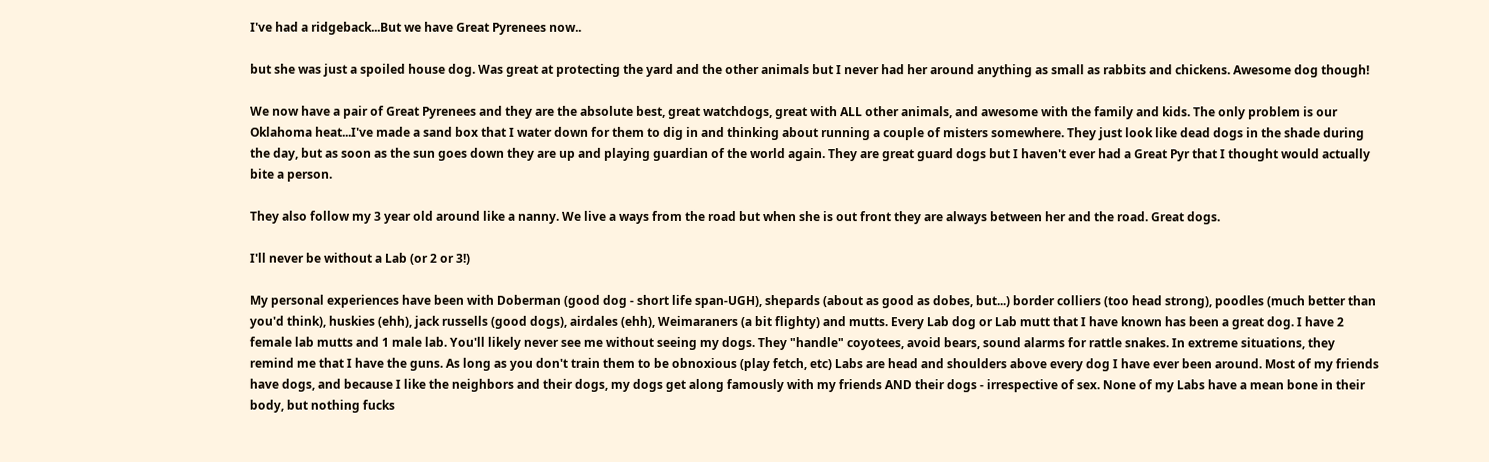I've had a ridgeback...But we have Great Pyrenees now..

but she was just a spoiled house dog. Was great at protecting the yard and the other animals but I never had her around anything as small as rabbits and chickens. Awesome dog though!

We now have a pair of Great Pyrenees and they are the absolute best, great watchdogs, great with ALL other animals, and awesome with the family and kids. The only problem is our Oklahoma heat...I've made a sand box that I water down for them to dig in and thinking about running a couple of misters somewhere. They just look like dead dogs in the shade during the day, but as soon as the sun goes down they are up and playing guardian of the world again. They are great guard dogs but I haven't ever had a Great Pyr that I thought would actually bite a person.

They also follow my 3 year old around like a nanny. We live a ways from the road but when she is out front they are always between her and the road. Great dogs.

I'll never be without a Lab (or 2 or 3!)

My personal experiences have been with Doberman (good dog - short life span-UGH), shepards (about as good as dobes, but...) border colliers (too head strong), poodles (much better than you'd think), huskies (ehh), jack russells (good dogs), airdales (ehh), Weimaraners (a bit flighty) and mutts. Every Lab dog or Lab mutt that I have known has been a great dog. I have 2 female lab mutts and 1 male lab. You'll likely never see me without seeing my dogs. They "handle" coyotees, avoid bears, sound alarms for rattle snakes. In extreme situations, they remind me that I have the guns. As long as you don't train them to be obnoxious (play fetch, etc) Labs are head and shoulders above every dog I have ever been around. Most of my friends have dogs, and because I like the neighbors and their dogs, my dogs get along famously with my friends AND their dogs - irrespective of sex. None of my Labs have a mean bone in their body, but nothing fucks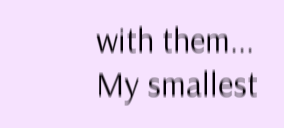with them... My smallest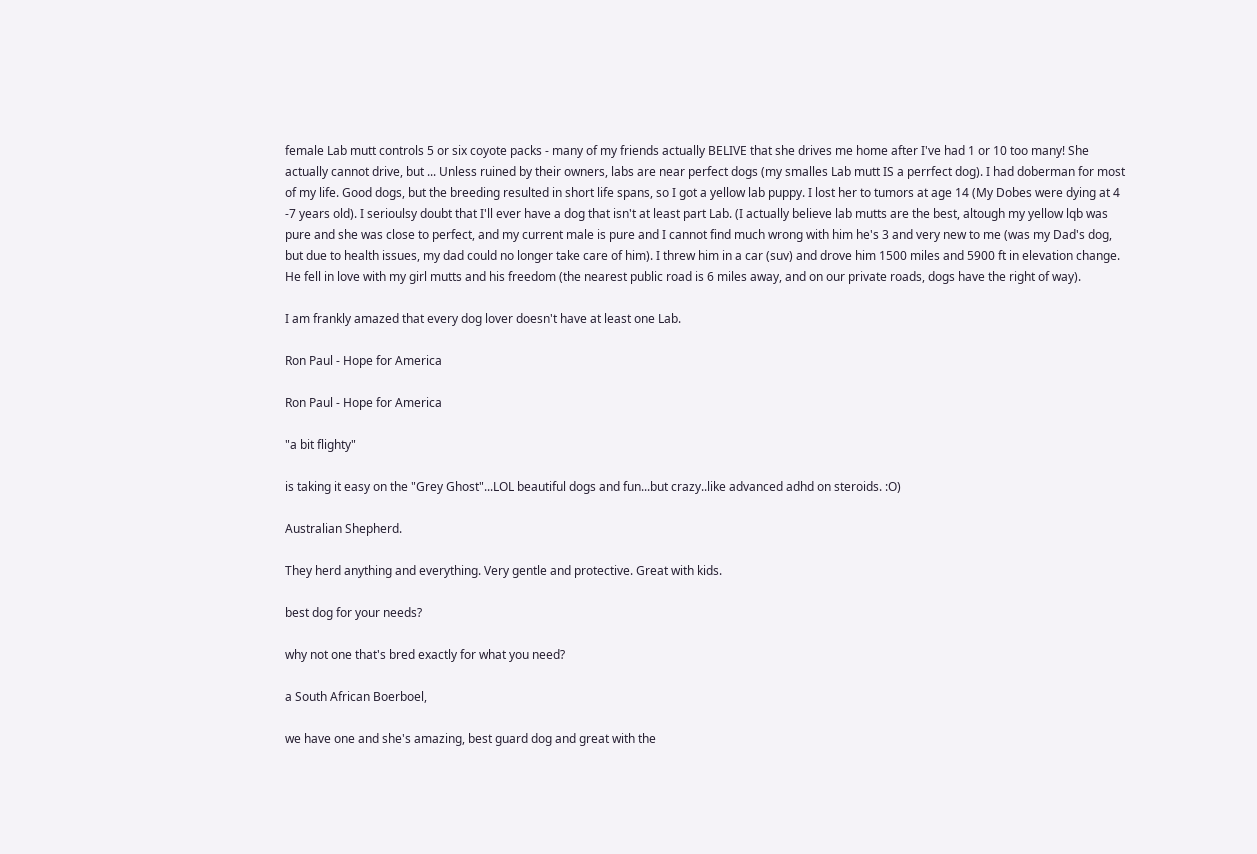female Lab mutt controls 5 or six coyote packs - many of my friends actually BELIVE that she drives me home after I've had 1 or 10 too many! She actually cannot drive, but ... Unless ruined by their owners, labs are near perfect dogs (my smalles Lab mutt IS a perrfect dog). I had doberman for most of my life. Good dogs, but the breeding resulted in short life spans, so I got a yellow lab puppy. I lost her to tumors at age 14 (My Dobes were dying at 4 -7 years old). I serioulsy doubt that I'll ever have a dog that isn't at least part Lab. (I actually believe lab mutts are the best, altough my yellow lqb was pure and she was close to perfect, and my current male is pure and I cannot find much wrong with him he's 3 and very new to me (was my Dad's dog, but due to health issues, my dad could no longer take care of him). I threw him in a car (suv) and drove him 1500 miles and 5900 ft in elevation change. He fell in love with my girl mutts and his freedom (the nearest public road is 6 miles away, and on our private roads, dogs have the right of way).

I am frankly amazed that every dog lover doesn't have at least one Lab.

Ron Paul - Hope for America

Ron Paul - Hope for America

"a bit flighty"

is taking it easy on the "Grey Ghost"...LOL beautiful dogs and fun...but crazy..like advanced adhd on steroids. :O)

Australian Shepherd.

They herd anything and everything. Very gentle and protective. Great with kids.

best dog for your needs?

why not one that's bred exactly for what you need?

a South African Boerboel,

we have one and she's amazing, best guard dog and great with the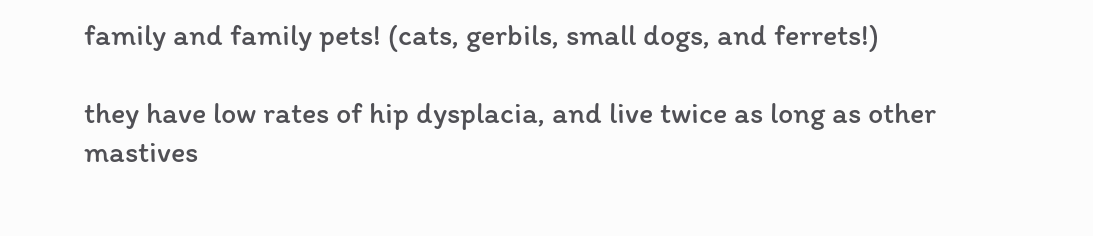family and family pets! (cats, gerbils, small dogs, and ferrets!)

they have low rates of hip dysplacia, and live twice as long as other mastives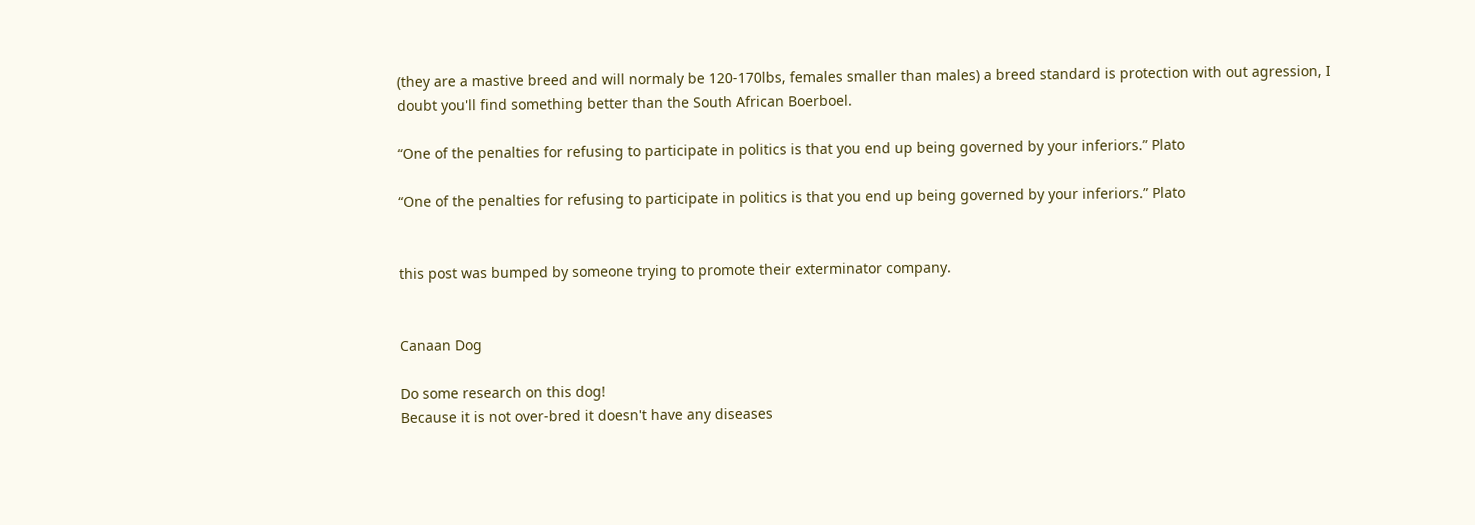(they are a mastive breed and will normaly be 120-170lbs, females smaller than males) a breed standard is protection with out agression, I doubt you'll find something better than the South African Boerboel.

“One of the penalties for refusing to participate in politics is that you end up being governed by your inferiors.” Plato

“One of the penalties for refusing to participate in politics is that you end up being governed by your inferiors.” Plato


this post was bumped by someone trying to promote their exterminator company.


Canaan Dog

Do some research on this dog!
Because it is not over-bred it doesn't have any diseases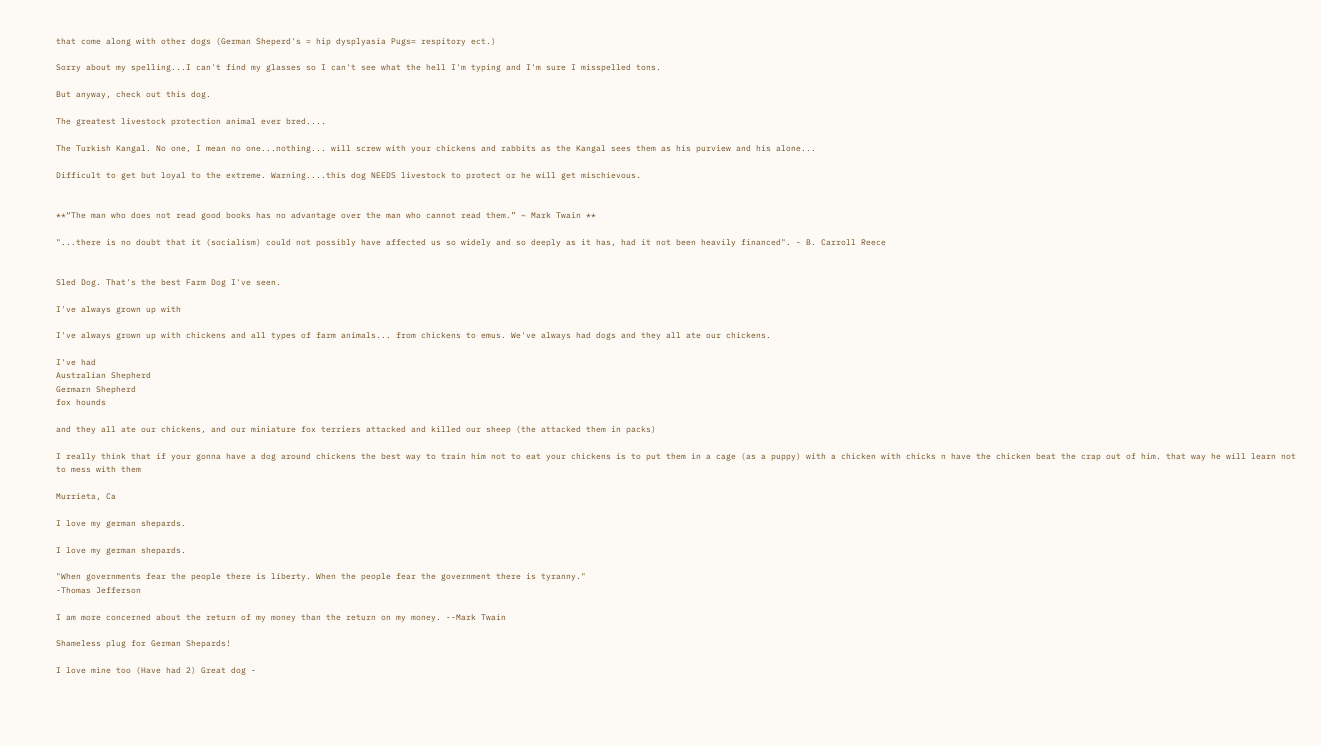that come along with other dogs (German Sheperd's = hip dysplyasia Pugs= respitory ect.)

Sorry about my spelling...I can't find my glasses so I can't see what the hell I'm typing and I'm sure I misspelled tons.

But anyway, check out this dog.

The greatest livestock protection animal ever bred....

The Turkish Kangal. No one, I mean no one...nothing... will screw with your chickens and rabbits as the Kangal sees them as his purview and his alone...

Difficult to get but loyal to the extreme. Warning....this dog NEEDS livestock to protect or he will get mischievous.


**“The man who does not read good books has no advantage over the man who cannot read them.” ~ Mark Twain **

"...there is no doubt that it (socialism) could not possibly have affected us so widely and so deeply as it has, had it not been heavily financed". - B. Carroll Reece


Sled Dog. That's the best Farm Dog I've seen.

I've always grown up with

I've always grown up with chickens and all types of farm animals... from chickens to emus. We've always had dogs and they all ate our chickens.

I've had
Australian Shepherd
Germarn Shepherd
fox hounds

and they all ate our chickens, and our miniature fox terriers attacked and killed our sheep (the attacked them in packs)

I really think that if your gonna have a dog around chickens the best way to train him not to eat your chickens is to put them in a cage (as a puppy) with a chicken with chicks n have the chicken beat the crap out of him. that way he will learn not to mess with them

Murrieta, Ca

I love my german shepards.

I love my german shepards.

"When governments fear the people there is liberty. When the people fear the government there is tyranny."
-Thomas Jefferson

I am more concerned about the return of my money than the return on my money. --Mark Twain

Shameless plug for German Shepards!

I love mine too (Have had 2) Great dog -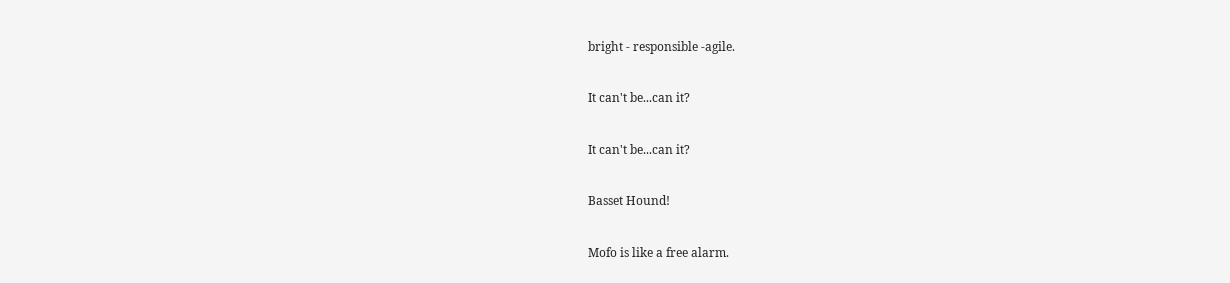bright - responsible -agile.

It can't be...can it?

It can't be...can it?

Basset Hound!

Mofo is like a free alarm.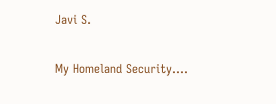Javi S.

My Homeland Security....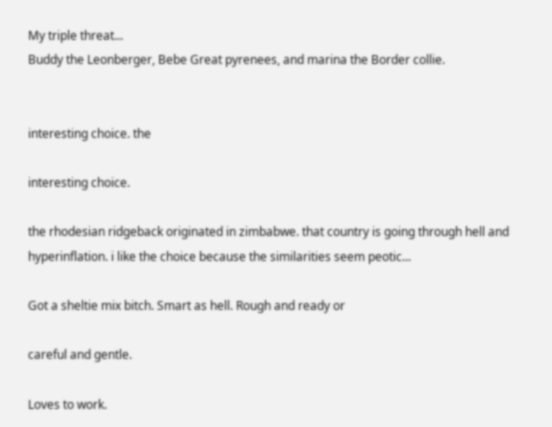My triple threat...
Buddy the Leonberger, Bebe Great pyrenees, and marina the Border collie.


interesting choice. the

interesting choice.

the rhodesian ridgeback originated in zimbabwe. that country is going through hell and hyperinflation. i like the choice because the similarities seem peotic...

Got a sheltie mix bitch. Smart as hell. Rough and ready or

careful and gentle.

Loves to work.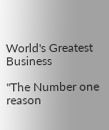World's Greatest Business

"The Number one reason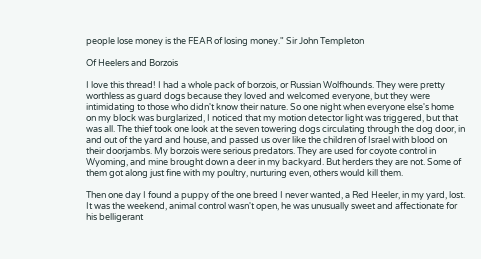people lose money is the FEAR of losing money." Sir John Templeton

Of Heelers and Borzois

I love this thread! I had a whole pack of borzois, or Russian Wolfhounds. They were pretty worthless as guard dogs because they loved and welcomed everyone, but they were intimidating to those who didn't know their nature. So one night when everyone else's home on my block was burglarized, I noticed that my motion detector light was triggered, but that was all. The thief took one look at the seven towering dogs circulating through the dog door, in and out of the yard and house, and passed us over like the children of Israel with blood on their doorjambs. My borzois were serious predators. They are used for coyote control in Wyoming, and mine brought down a deer in my backyard. But herders they are not. Some of them got along just fine with my poultry, nurturing even, others would kill them.

Then one day I found a puppy of the one breed I never wanted, a Red Heeler, in my yard, lost. It was the weekend, animal control wasn't open, he was unusually sweet and affectionate for his belligerant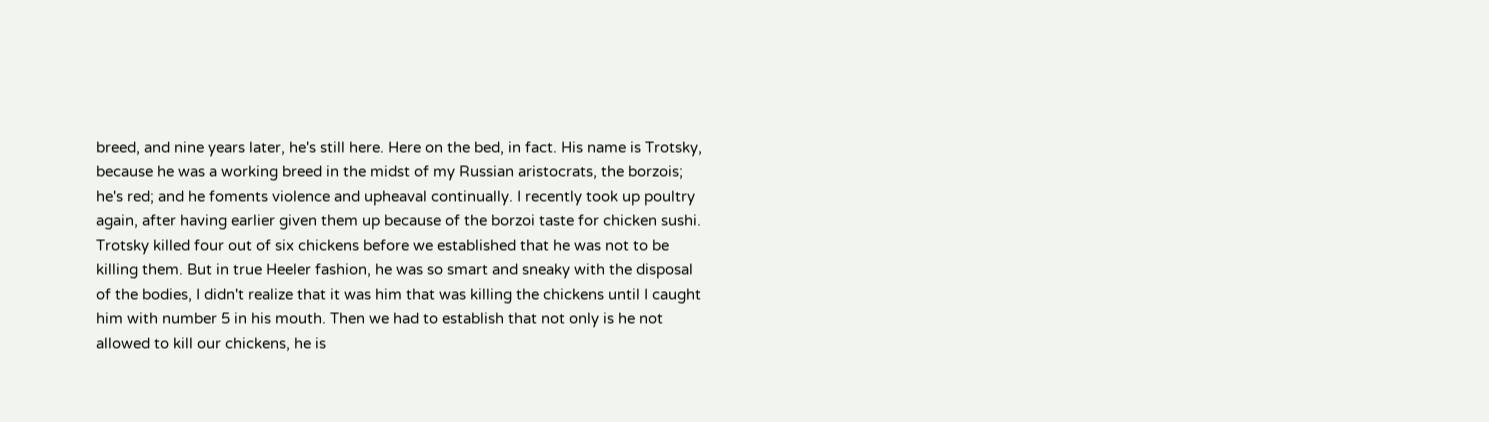breed, and nine years later, he's still here. Here on the bed, in fact. His name is Trotsky, because he was a working breed in the midst of my Russian aristocrats, the borzois; he's red; and he foments violence and upheaval continually. I recently took up poultry again, after having earlier given them up because of the borzoi taste for chicken sushi. Trotsky killed four out of six chickens before we established that he was not to be killing them. But in true Heeler fashion, he was so smart and sneaky with the disposal of the bodies, I didn't realize that it was him that was killing the chickens until I caught him with number 5 in his mouth. Then we had to establish that not only is he not allowed to kill our chickens, he is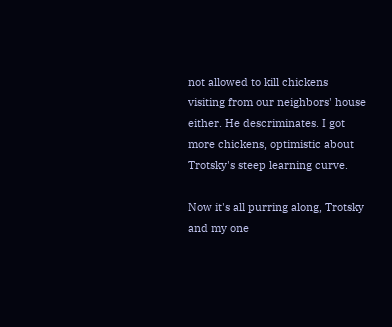not allowed to kill chickens visiting from our neighbors' house either. He descriminates. I got more chickens, optimistic about Trotsky's steep learning curve.

Now it's all purring along, Trotsky and my one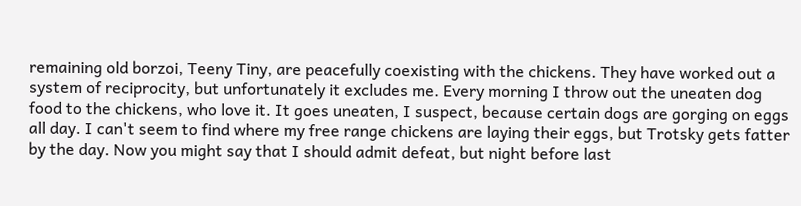remaining old borzoi, Teeny Tiny, are peacefully coexisting with the chickens. They have worked out a system of reciprocity, but unfortunately it excludes me. Every morning I throw out the uneaten dog food to the chickens, who love it. It goes uneaten, I suspect, because certain dogs are gorging on eggs all day. I can't seem to find where my free range chickens are laying their eggs, but Trotsky gets fatter by the day. Now you might say that I should admit defeat, but night before last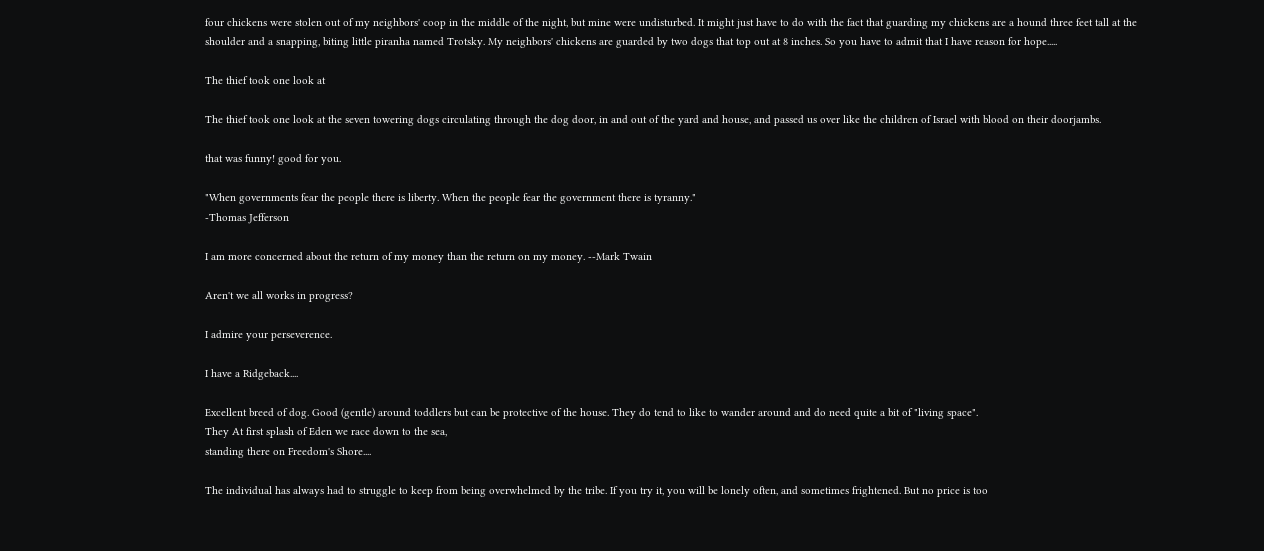four chickens were stolen out of my neighbors' coop in the middle of the night, but mine were undisturbed. It might just have to do with the fact that guarding my chickens are a hound three feet tall at the shoulder and a snapping, biting little piranha named Trotsky. My neighbors' chickens are guarded by two dogs that top out at 8 inches. So you have to admit that I have reason for hope.....

The thief took one look at

The thief took one look at the seven towering dogs circulating through the dog door, in and out of the yard and house, and passed us over like the children of Israel with blood on their doorjambs.

that was funny! good for you.

"When governments fear the people there is liberty. When the people fear the government there is tyranny."
-Thomas Jefferson

I am more concerned about the return of my money than the return on my money. --Mark Twain

Aren't we all works in progress?

I admire your perseverence.

I have a Ridgeback....

Excellent breed of dog. Good (gentle) around toddlers but can be protective of the house. They do tend to like to wander around and do need quite a bit of "living space".
They At first splash of Eden we race down to the sea,
standing there on Freedom's Shore....

The individual has always had to struggle to keep from being overwhelmed by the tribe. If you try it, you will be lonely often, and sometimes frightened. But no price is too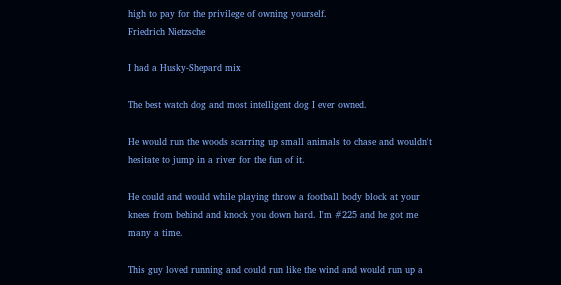high to pay for the privilege of owning yourself.
Friedrich Nietzsche

I had a Husky-Shepard mix

The best watch dog and most intelligent dog I ever owned.

He would run the woods scarring up small animals to chase and wouldn't hesitate to jump in a river for the fun of it.

He could and would while playing throw a football body block at your knees from behind and knock you down hard. I'm #225 and he got me many a time.

This guy loved running and could run like the wind and would run up a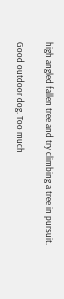high angled fallen tree and try climbing a tree in pursuit.

Good outdoor dog. Too much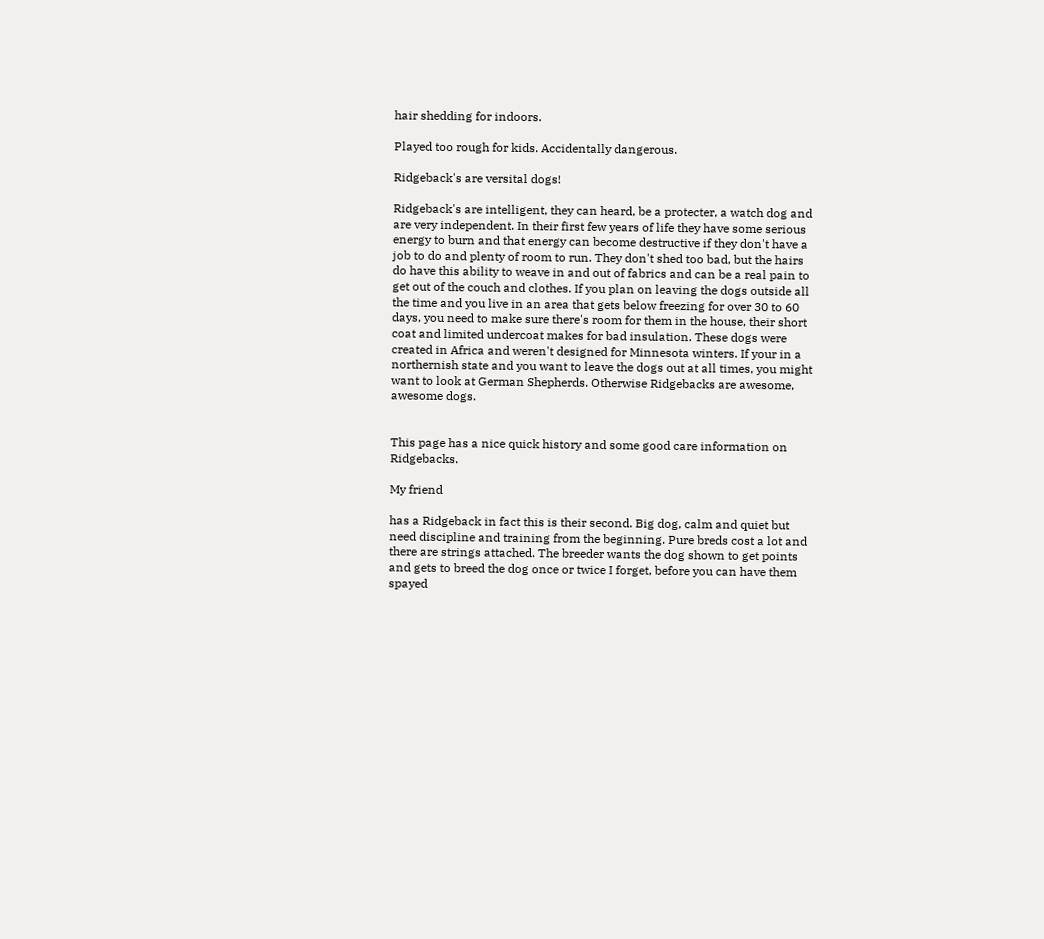hair shedding for indoors.

Played too rough for kids. Accidentally dangerous.

Ridgeback's are versital dogs!

Ridgeback's are intelligent, they can heard, be a protecter, a watch dog and are very independent. In their first few years of life they have some serious energy to burn and that energy can become destructive if they don't have a job to do and plenty of room to run. They don't shed too bad, but the hairs do have this ability to weave in and out of fabrics and can be a real pain to get out of the couch and clothes. If you plan on leaving the dogs outside all the time and you live in an area that gets below freezing for over 30 to 60 days, you need to make sure there's room for them in the house, their short coat and limited undercoat makes for bad insulation. These dogs were created in Africa and weren't designed for Minnesota winters. If your in a northernish state and you want to leave the dogs out at all times, you might want to look at German Shepherds. Otherwise Ridgebacks are awesome, awesome dogs.


This page has a nice quick history and some good care information on Ridgebacks.

My friend

has a Ridgeback in fact this is their second. Big dog, calm and quiet but need discipline and training from the beginning. Pure breds cost a lot and there are strings attached. The breeder wants the dog shown to get points and gets to breed the dog once or twice I forget, before you can have them spayed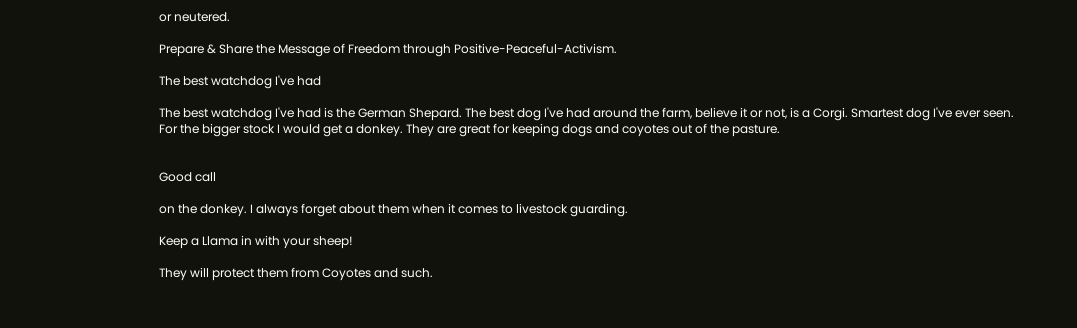or neutered.

Prepare & Share the Message of Freedom through Positive-Peaceful-Activism.

The best watchdog I've had

The best watchdog I've had is the German Shepard. The best dog I've had around the farm, believe it or not, is a Corgi. Smartest dog I've ever seen. For the bigger stock I would get a donkey. They are great for keeping dogs and coyotes out of the pasture.


Good call

on the donkey. I always forget about them when it comes to livestock guarding.

Keep a Llama in with your sheep!

They will protect them from Coyotes and such.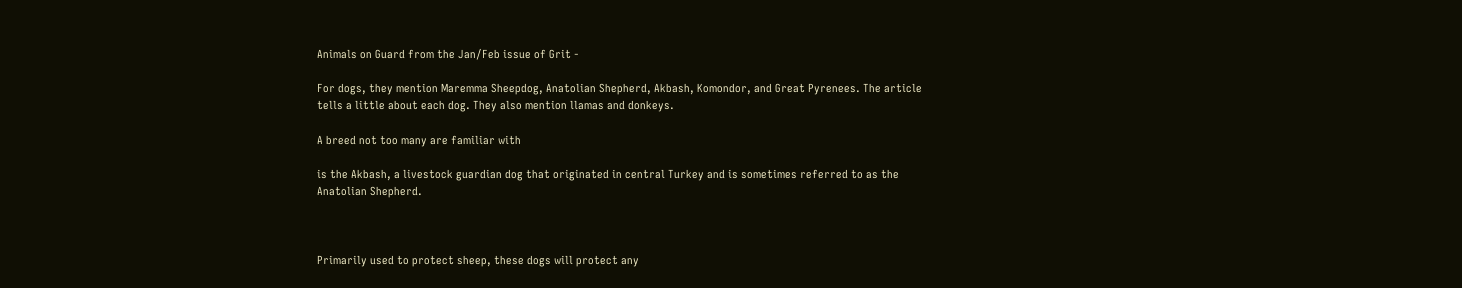Animals on Guard from the Jan/Feb issue of Grit -

For dogs, they mention Maremma Sheepdog, Anatolian Shepherd, Akbash, Komondor, and Great Pyrenees. The article tells a little about each dog. They also mention llamas and donkeys.

A breed not too many are familiar with

is the Akbash, a livestock guardian dog that originated in central Turkey and is sometimes referred to as the Anatolian Shepherd.



Primarily used to protect sheep, these dogs will protect any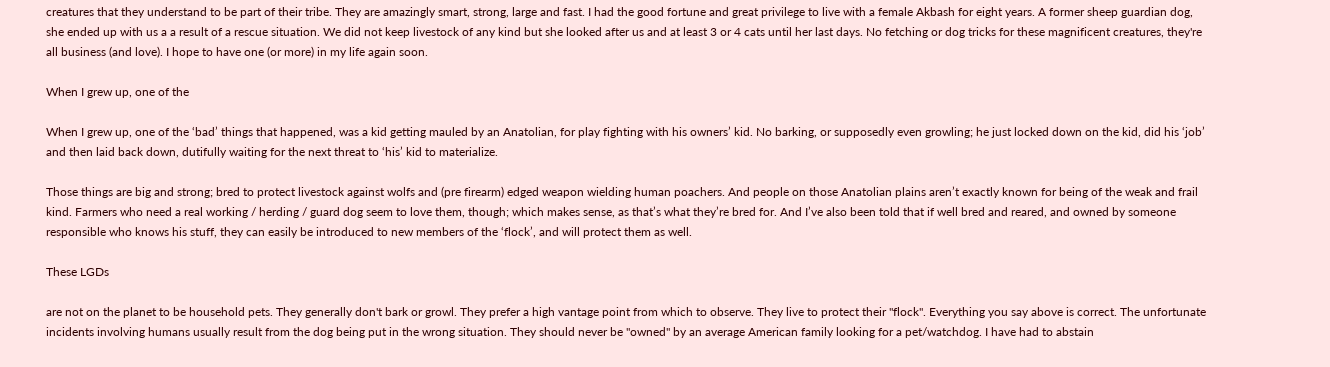creatures that they understand to be part of their tribe. They are amazingly smart, strong, large and fast. I had the good fortune and great privilege to live with a female Akbash for eight years. A former sheep guardian dog, she ended up with us a a result of a rescue situation. We did not keep livestock of any kind but she looked after us and at least 3 or 4 cats until her last days. No fetching or dog tricks for these magnificent creatures, they're all business (and love). I hope to have one (or more) in my life again soon.

When I grew up, one of the

When I grew up, one of the ‘bad’ things that happened, was a kid getting mauled by an Anatolian, for play fighting with his owners’ kid. No barking, or supposedly even growling; he just locked down on the kid, did his ‘job’ and then laid back down, dutifully waiting for the next threat to ‘his’ kid to materialize.

Those things are big and strong; bred to protect livestock against wolfs and (pre firearm) edged weapon wielding human poachers. And people on those Anatolian plains aren’t exactly known for being of the weak and frail kind. Farmers who need a real working / herding / guard dog seem to love them, though; which makes sense, as that’s what they’re bred for. And I’ve also been told that if well bred and reared, and owned by someone responsible who knows his stuff, they can easily be introduced to new members of the ‘flock’, and will protect them as well.

These LGDs

are not on the planet to be household pets. They generally don't bark or growl. They prefer a high vantage point from which to observe. They live to protect their "flock". Everything you say above is correct. The unfortunate incidents involving humans usually result from the dog being put in the wrong situation. They should never be "owned" by an average American family looking for a pet/watchdog. I have had to abstain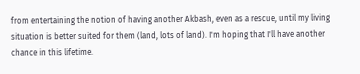from entertaining the notion of having another Akbash, even as a rescue, until my living situation is better suited for them (land, lots of land). I'm hoping that I'll have another chance in this lifetime.